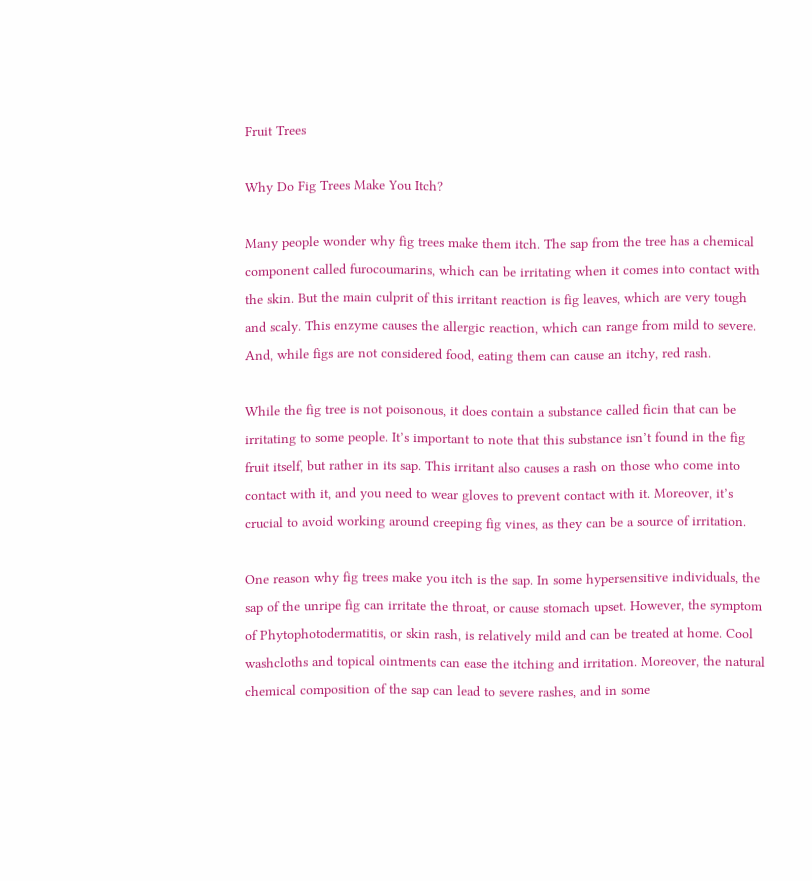Fruit Trees

Why Do Fig Trees Make You Itch?

Many people wonder why fig trees make them itch. The sap from the tree has a chemical component called furocoumarins, which can be irritating when it comes into contact with the skin. But the main culprit of this irritant reaction is fig leaves, which are very tough and scaly. This enzyme causes the allergic reaction, which can range from mild to severe. And, while figs are not considered food, eating them can cause an itchy, red rash.

While the fig tree is not poisonous, it does contain a substance called ficin that can be irritating to some people. It’s important to note that this substance isn’t found in the fig fruit itself, but rather in its sap. This irritant also causes a rash on those who come into contact with it, and you need to wear gloves to prevent contact with it. Moreover, it’s crucial to avoid working around creeping fig vines, as they can be a source of irritation.

One reason why fig trees make you itch is the sap. In some hypersensitive individuals, the sap of the unripe fig can irritate the throat, or cause stomach upset. However, the symptom of Phytophotodermatitis, or skin rash, is relatively mild and can be treated at home. Cool washcloths and topical ointments can ease the itching and irritation. Moreover, the natural chemical composition of the sap can lead to severe rashes, and in some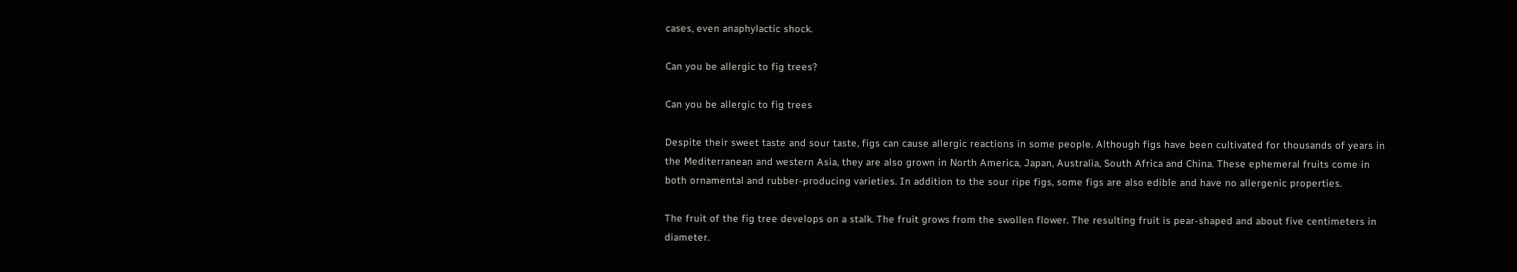cases, even anaphylactic shock.

Can you be allergic to fig trees?

Can you be allergic to fig trees

Despite their sweet taste and sour taste, figs can cause allergic reactions in some people. Although figs have been cultivated for thousands of years in the Mediterranean and western Asia, they are also grown in North America, Japan, Australia, South Africa and China. These ephemeral fruits come in both ornamental and rubber-producing varieties. In addition to the sour ripe figs, some figs are also edible and have no allergenic properties.

The fruit of the fig tree develops on a stalk. The fruit grows from the swollen flower. The resulting fruit is pear-shaped and about five centimeters in diameter.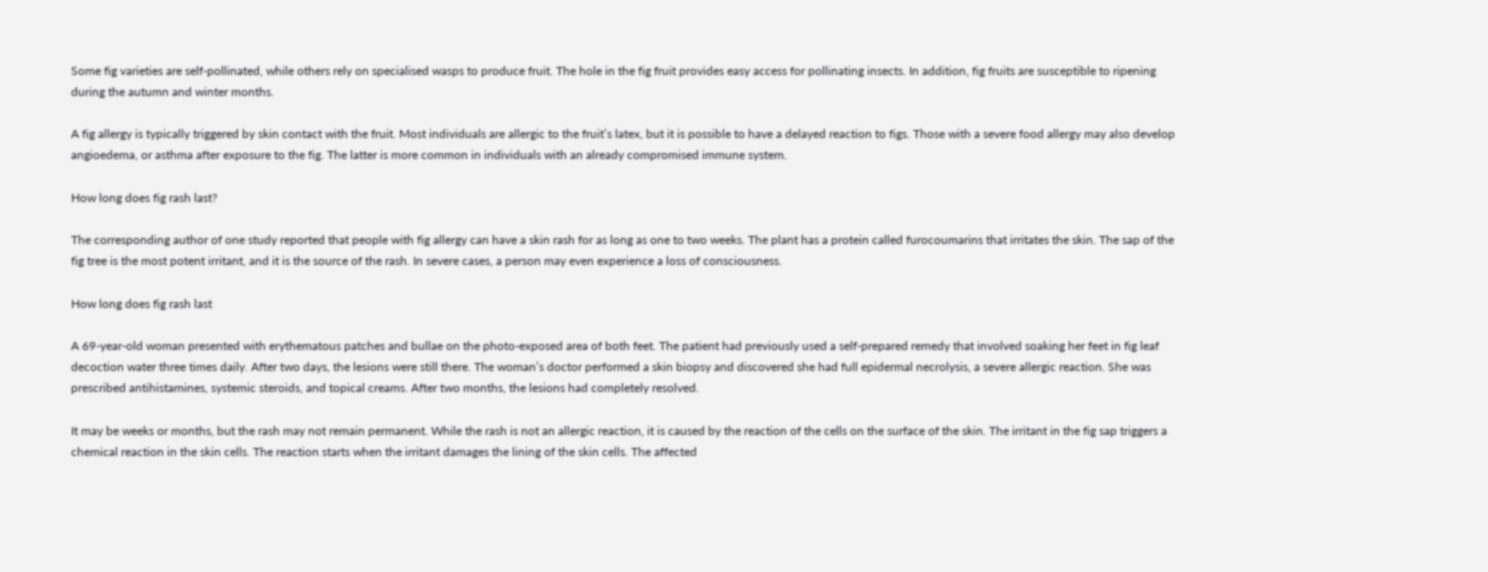Some fig varieties are self-pollinated, while others rely on specialised wasps to produce fruit. The hole in the fig fruit provides easy access for pollinating insects. In addition, fig fruits are susceptible to ripening during the autumn and winter months.

A fig allergy is typically triggered by skin contact with the fruit. Most individuals are allergic to the fruit’s latex, but it is possible to have a delayed reaction to figs. Those with a severe food allergy may also develop angioedema, or asthma after exposure to the fig. The latter is more common in individuals with an already compromised immune system.

How long does fig rash last?

The corresponding author of one study reported that people with fig allergy can have a skin rash for as long as one to two weeks. The plant has a protein called furocoumarins that irritates the skin. The sap of the fig tree is the most potent irritant, and it is the source of the rash. In severe cases, a person may even experience a loss of consciousness.

How long does fig rash last

A 69-year-old woman presented with erythematous patches and bullae on the photo-exposed area of both feet. The patient had previously used a self-prepared remedy that involved soaking her feet in fig leaf decoction water three times daily. After two days, the lesions were still there. The woman’s doctor performed a skin biopsy and discovered she had full epidermal necrolysis, a severe allergic reaction. She was prescribed antihistamines, systemic steroids, and topical creams. After two months, the lesions had completely resolved.

It may be weeks or months, but the rash may not remain permanent. While the rash is not an allergic reaction, it is caused by the reaction of the cells on the surface of the skin. The irritant in the fig sap triggers a chemical reaction in the skin cells. The reaction starts when the irritant damages the lining of the skin cells. The affected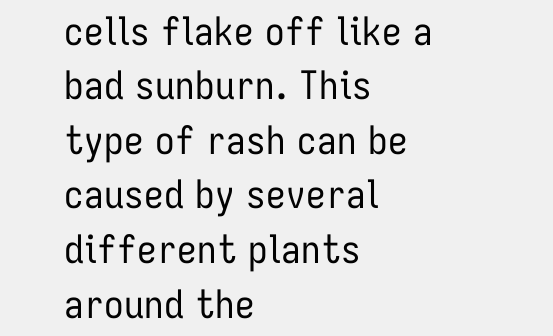cells flake off like a bad sunburn. This type of rash can be caused by several different plants around the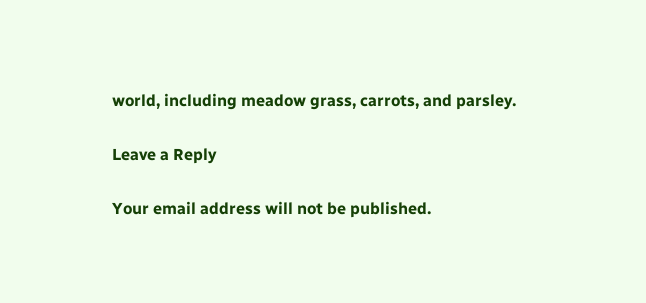world, including meadow grass, carrots, and parsley.

Leave a Reply

Your email address will not be published.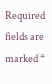Required fields are marked *